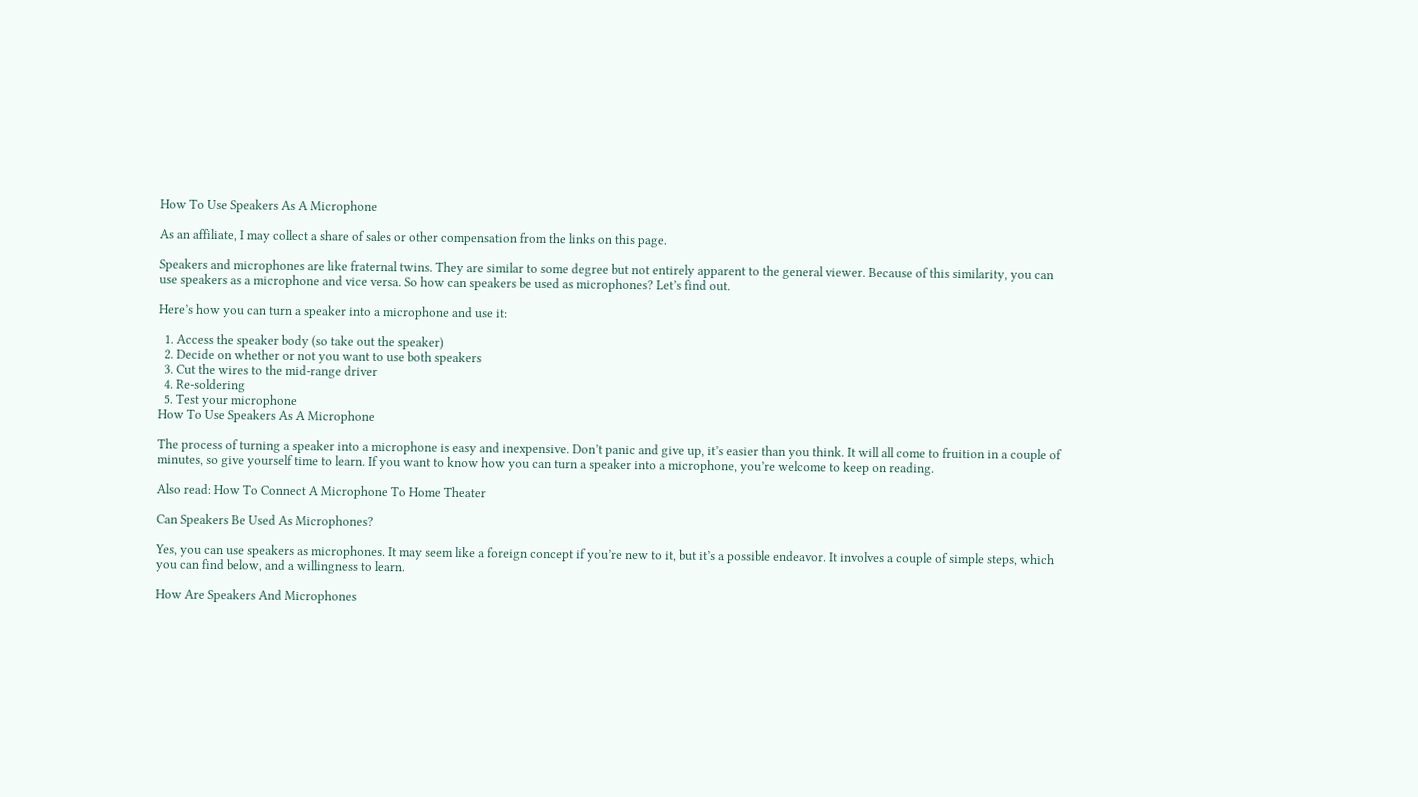How To Use Speakers As A Microphone

As an affiliate, I may collect a share of sales or other compensation from the links on this page.

Speakers and microphones are like fraternal twins. They are similar to some degree but not entirely apparent to the general viewer. Because of this similarity, you can use speakers as a microphone and vice versa. So how can speakers be used as microphones? Let’s find out.

Here’s how you can turn a speaker into a microphone and use it:

  1. Access the speaker body (so take out the speaker)
  2. Decide on whether or not you want to use both speakers
  3. Cut the wires to the mid-range driver
  4. Re-soldering
  5. Test your microphone
How To Use Speakers As A Microphone

The process of turning a speaker into a microphone is easy and inexpensive. Don’t panic and give up, it’s easier than you think. It will all come to fruition in a couple of minutes, so give yourself time to learn. If you want to know how you can turn a speaker into a microphone, you’re welcome to keep on reading.

Also read: How To Connect A Microphone To Home Theater

Can Speakers Be Used As Microphones?

Yes, you can use speakers as microphones. It may seem like a foreign concept if you’re new to it, but it’s a possible endeavor. It involves a couple of simple steps, which you can find below, and a willingness to learn.

How Are Speakers And Microphones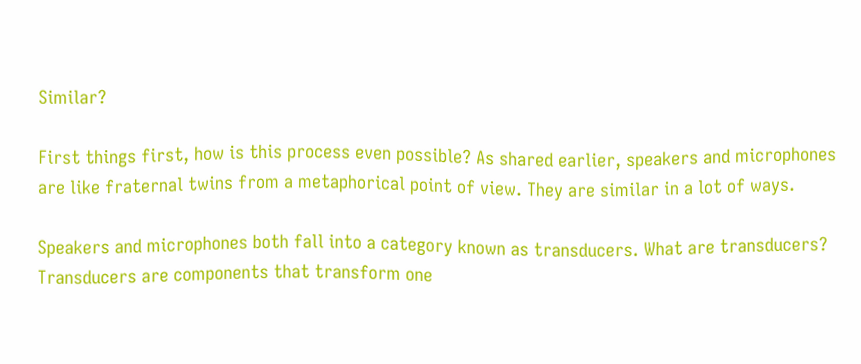Similar?

First things first, how is this process even possible? As shared earlier, speakers and microphones are like fraternal twins from a metaphorical point of view. They are similar in a lot of ways.

Speakers and microphones both fall into a category known as transducers. What are transducers? Transducers are components that transform one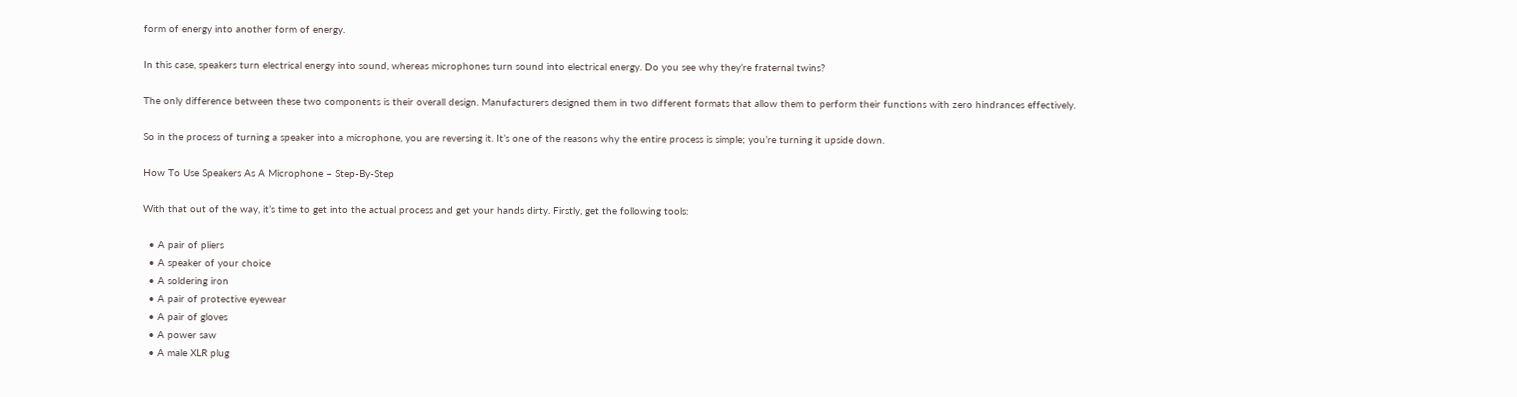form of energy into another form of energy.

In this case, speakers turn electrical energy into sound, whereas microphones turn sound into electrical energy. Do you see why they’re fraternal twins?

The only difference between these two components is their overall design. Manufacturers designed them in two different formats that allow them to perform their functions with zero hindrances effectively.

So in the process of turning a speaker into a microphone, you are reversing it. It’s one of the reasons why the entire process is simple; you’re turning it upside down.

How To Use Speakers As A Microphone – Step-By-Step

With that out of the way, it’s time to get into the actual process and get your hands dirty. Firstly, get the following tools:

  • A pair of pliers
  • A speaker of your choice
  • A soldering iron
  • A pair of protective eyewear
  • A pair of gloves
  • A power saw
  • A male XLR plug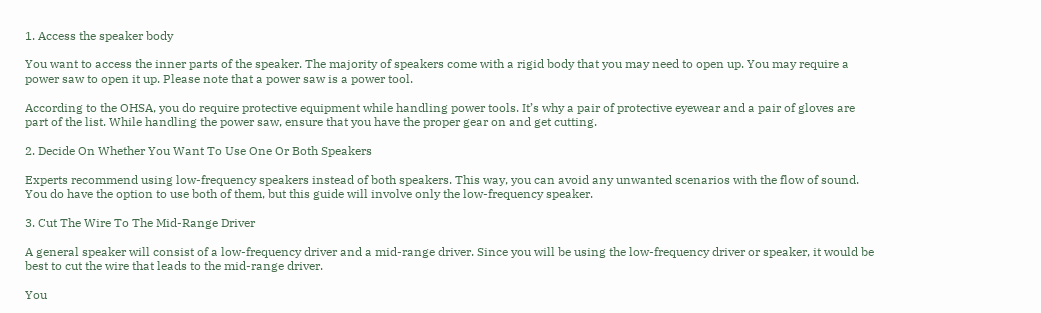1. Access the speaker body

You want to access the inner parts of the speaker. The majority of speakers come with a rigid body that you may need to open up. You may require a power saw to open it up. Please note that a power saw is a power tool.

According to the OHSA, you do require protective equipment while handling power tools. It’s why a pair of protective eyewear and a pair of gloves are part of the list. While handling the power saw, ensure that you have the proper gear on and get cutting.

2. Decide On Whether You Want To Use One Or Both Speakers

Experts recommend using low-frequency speakers instead of both speakers. This way, you can avoid any unwanted scenarios with the flow of sound. You do have the option to use both of them, but this guide will involve only the low-frequency speaker.

3. Cut The Wire To The Mid-Range Driver

A general speaker will consist of a low-frequency driver and a mid-range driver. Since you will be using the low-frequency driver or speaker, it would be best to cut the wire that leads to the mid-range driver.

You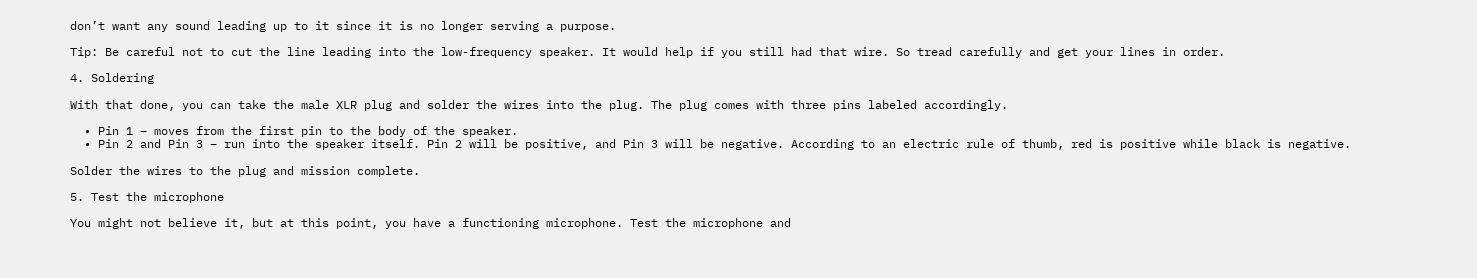don’t want any sound leading up to it since it is no longer serving a purpose.

Tip: Be careful not to cut the line leading into the low-frequency speaker. It would help if you still had that wire. So tread carefully and get your lines in order.

4. Soldering

With that done, you can take the male XLR plug and solder the wires into the plug. The plug comes with three pins labeled accordingly.

  • Pin 1 – moves from the first pin to the body of the speaker.
  • Pin 2 and Pin 3 – run into the speaker itself. Pin 2 will be positive, and Pin 3 will be negative. According to an electric rule of thumb, red is positive while black is negative.

Solder the wires to the plug and mission complete.

5. Test the microphone

You might not believe it, but at this point, you have a functioning microphone. Test the microphone and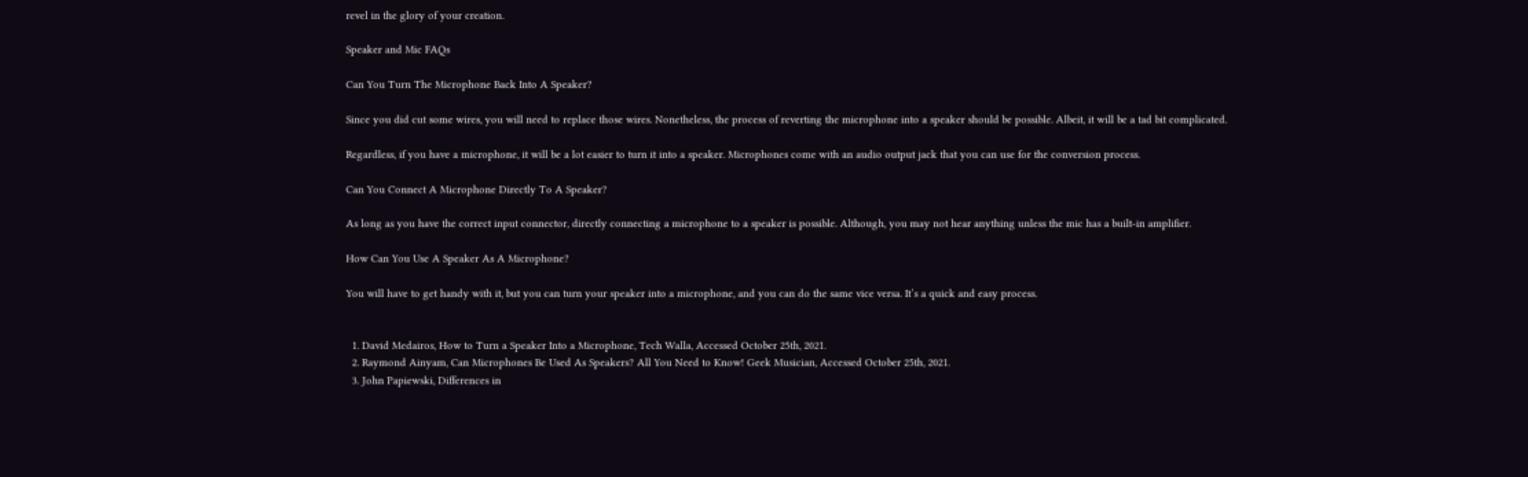revel in the glory of your creation.

Speaker and Mic FAQs

Can You Turn The Microphone Back Into A Speaker?

Since you did cut some wires, you will need to replace those wires. Nonetheless, the process of reverting the microphone into a speaker should be possible. Albeit, it will be a tad bit complicated.

Regardless, if you have a microphone, it will be a lot easier to turn it into a speaker. Microphones come with an audio output jack that you can use for the conversion process.

Can You Connect A Microphone Directly To A Speaker?

As long as you have the correct input connector, directly connecting a microphone to a speaker is possible. Although, you may not hear anything unless the mic has a built-in amplifier.

How Can You Use A Speaker As A Microphone?

You will have to get handy with it, but you can turn your speaker into a microphone, and you can do the same vice versa. It’s a quick and easy process.


  1. David Medairos, How to Turn a Speaker Into a Microphone, Tech Walla, Accessed October 25th, 2021.
  2. Raymond Ainyam, Can Microphones Be Used As Speakers? All You Need to Know! Geek Musician, Accessed October 25th, 2021.
  3. John Papiewski, Differences in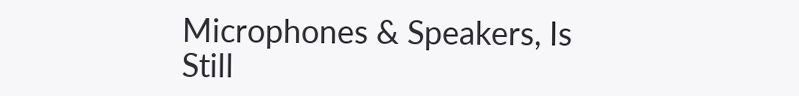Microphones & Speakers, Is Still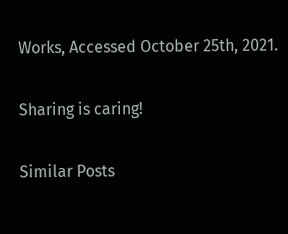Works, Accessed October 25th, 2021.

Sharing is caring!

Similar Posts